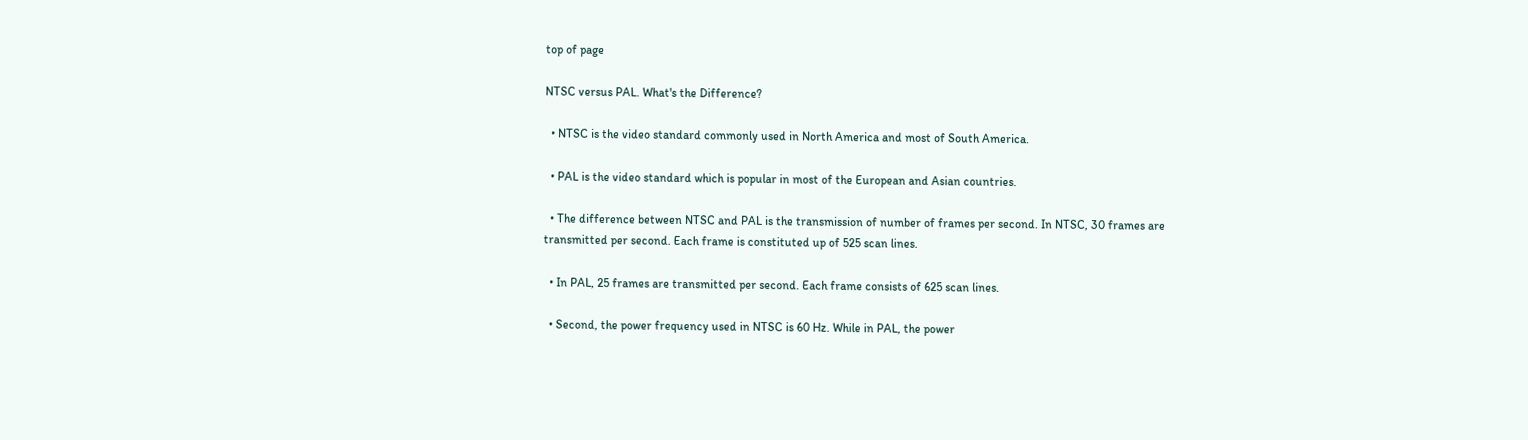top of page

NTSC versus PAL. What's the Difference?

  • NTSC is the video standard commonly used in North America and most of South America.

  • PAL is the video standard which is popular in most of the European and Asian countries.

  • The difference between NTSC and PAL is the transmission of number of frames per second. In NTSC, 30 frames are transmitted per second. Each frame is constituted up of 525 scan lines.

  • In PAL, 25 frames are transmitted per second. Each frame consists of 625 scan lines.

  • Second, the power frequency used in NTSC is 60 Hz. While in PAL, the power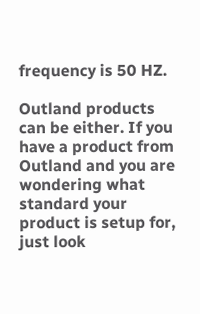frequency is 50 HZ.

Outland products can be either. If you have a product from Outland and you are wondering what standard your product is setup for, just look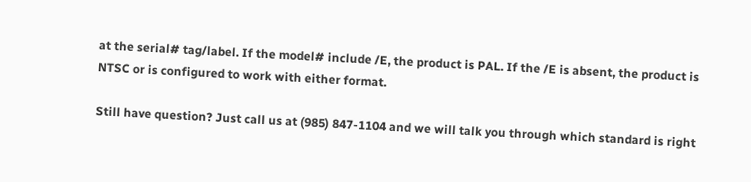at the serial# tag/label. If the model# include /E, the product is PAL. If the /E is absent, the product is NTSC or is configured to work with either format.

Still have question? Just call us at (985) 847-1104 and we will talk you through which standard is right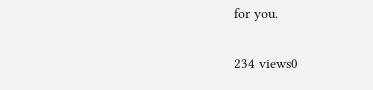for you.

234 views0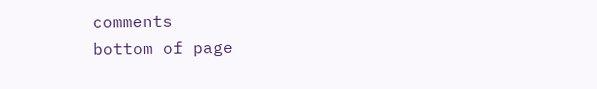comments
bottom of page